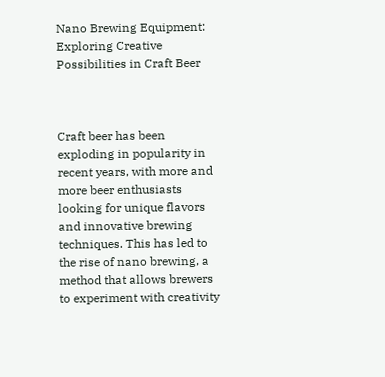Nano Brewing Equipment: Exploring Creative Possibilities in Craft Beer



Craft beer has been exploding in popularity in recent years, with more and more beer enthusiasts looking for unique flavors and innovative brewing techniques. This has led to the rise of nano brewing, a method that allows brewers to experiment with creativity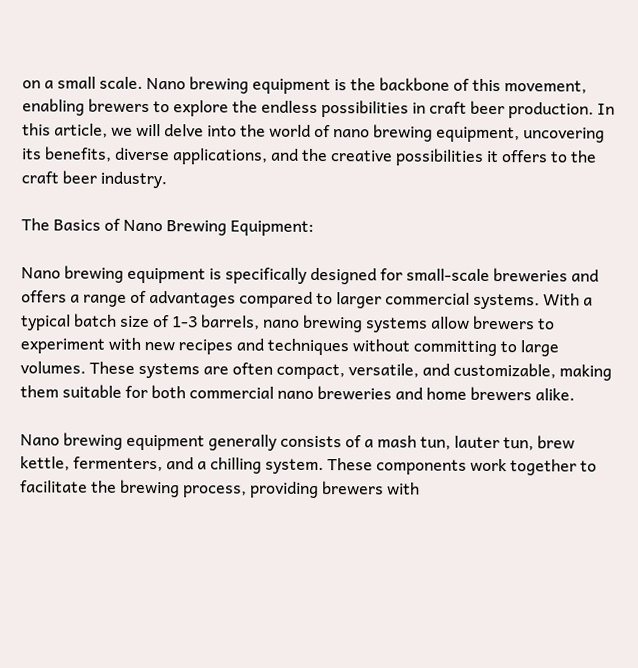on a small scale. Nano brewing equipment is the backbone of this movement, enabling brewers to explore the endless possibilities in craft beer production. In this article, we will delve into the world of nano brewing equipment, uncovering its benefits, diverse applications, and the creative possibilities it offers to the craft beer industry.

The Basics of Nano Brewing Equipment:

Nano brewing equipment is specifically designed for small-scale breweries and offers a range of advantages compared to larger commercial systems. With a typical batch size of 1-3 barrels, nano brewing systems allow brewers to experiment with new recipes and techniques without committing to large volumes. These systems are often compact, versatile, and customizable, making them suitable for both commercial nano breweries and home brewers alike.

Nano brewing equipment generally consists of a mash tun, lauter tun, brew kettle, fermenters, and a chilling system. These components work together to facilitate the brewing process, providing brewers with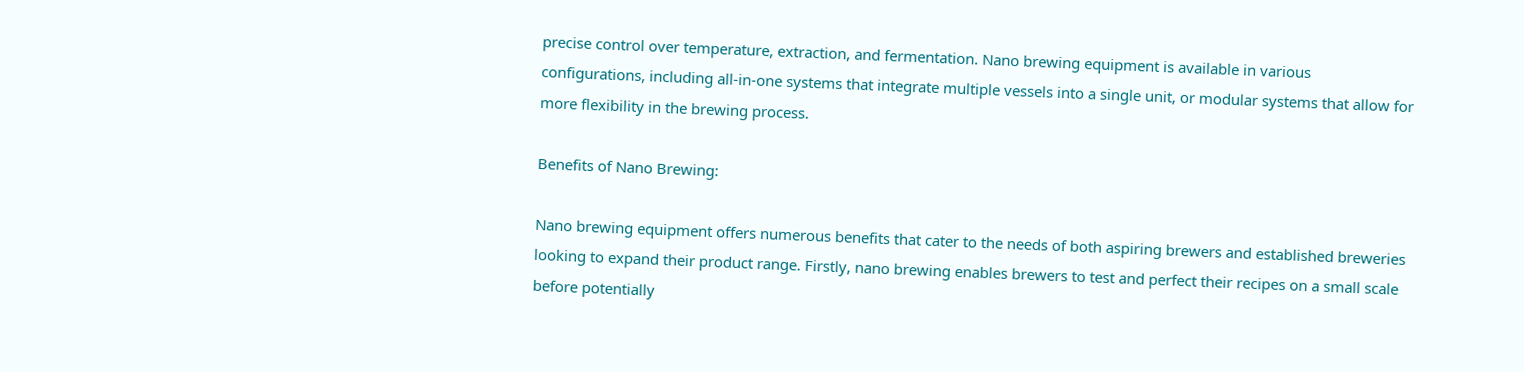precise control over temperature, extraction, and fermentation. Nano brewing equipment is available in various configurations, including all-in-one systems that integrate multiple vessels into a single unit, or modular systems that allow for more flexibility in the brewing process.

Benefits of Nano Brewing:

Nano brewing equipment offers numerous benefits that cater to the needs of both aspiring brewers and established breweries looking to expand their product range. Firstly, nano brewing enables brewers to test and perfect their recipes on a small scale before potentially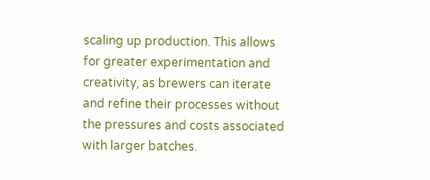scaling up production. This allows for greater experimentation and creativity, as brewers can iterate and refine their processes without the pressures and costs associated with larger batches.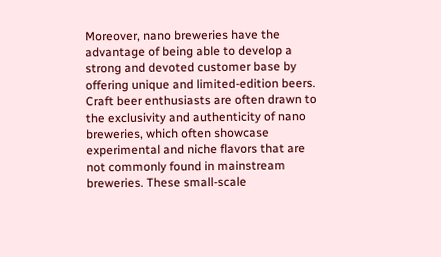Moreover, nano breweries have the advantage of being able to develop a strong and devoted customer base by offering unique and limited-edition beers. Craft beer enthusiasts are often drawn to the exclusivity and authenticity of nano breweries, which often showcase experimental and niche flavors that are not commonly found in mainstream breweries. These small-scale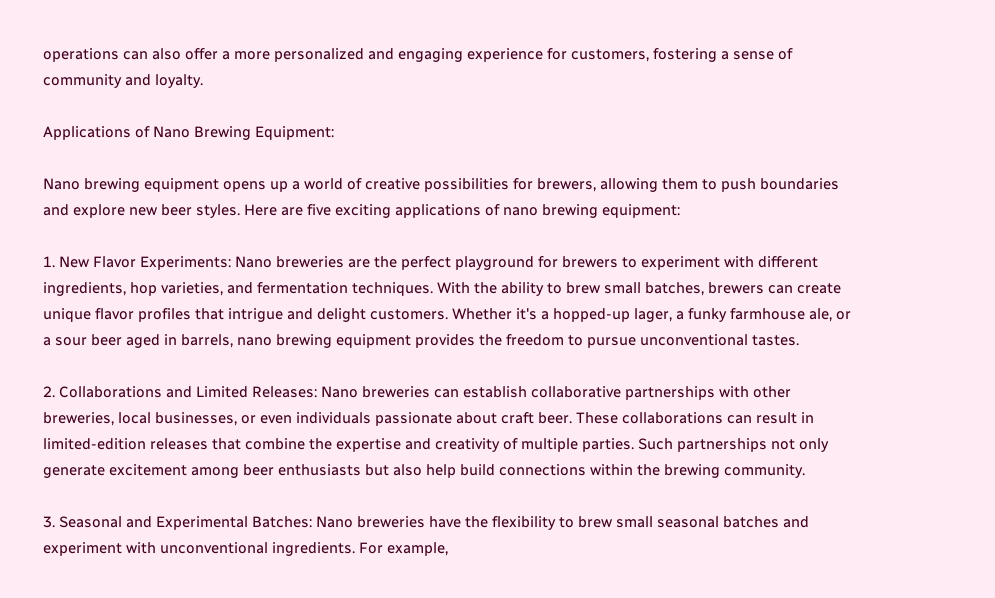operations can also offer a more personalized and engaging experience for customers, fostering a sense of community and loyalty.

Applications of Nano Brewing Equipment:

Nano brewing equipment opens up a world of creative possibilities for brewers, allowing them to push boundaries and explore new beer styles. Here are five exciting applications of nano brewing equipment:

1. New Flavor Experiments: Nano breweries are the perfect playground for brewers to experiment with different ingredients, hop varieties, and fermentation techniques. With the ability to brew small batches, brewers can create unique flavor profiles that intrigue and delight customers. Whether it's a hopped-up lager, a funky farmhouse ale, or a sour beer aged in barrels, nano brewing equipment provides the freedom to pursue unconventional tastes.

2. Collaborations and Limited Releases: Nano breweries can establish collaborative partnerships with other breweries, local businesses, or even individuals passionate about craft beer. These collaborations can result in limited-edition releases that combine the expertise and creativity of multiple parties. Such partnerships not only generate excitement among beer enthusiasts but also help build connections within the brewing community.

3. Seasonal and Experimental Batches: Nano breweries have the flexibility to brew small seasonal batches and experiment with unconventional ingredients. For example,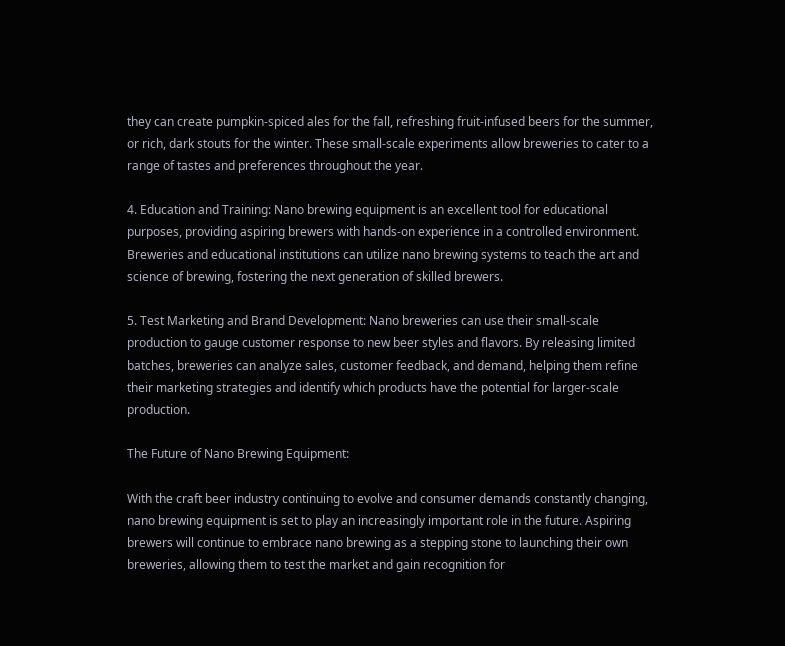they can create pumpkin-spiced ales for the fall, refreshing fruit-infused beers for the summer, or rich, dark stouts for the winter. These small-scale experiments allow breweries to cater to a range of tastes and preferences throughout the year.

4. Education and Training: Nano brewing equipment is an excellent tool for educational purposes, providing aspiring brewers with hands-on experience in a controlled environment. Breweries and educational institutions can utilize nano brewing systems to teach the art and science of brewing, fostering the next generation of skilled brewers.

5. Test Marketing and Brand Development: Nano breweries can use their small-scale production to gauge customer response to new beer styles and flavors. By releasing limited batches, breweries can analyze sales, customer feedback, and demand, helping them refine their marketing strategies and identify which products have the potential for larger-scale production.

The Future of Nano Brewing Equipment:

With the craft beer industry continuing to evolve and consumer demands constantly changing, nano brewing equipment is set to play an increasingly important role in the future. Aspiring brewers will continue to embrace nano brewing as a stepping stone to launching their own breweries, allowing them to test the market and gain recognition for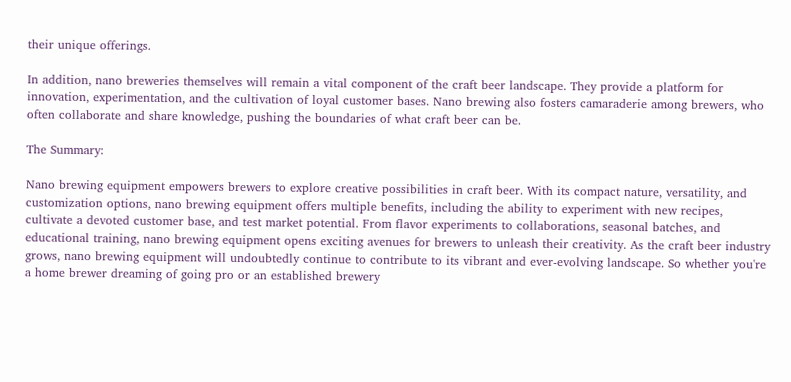their unique offerings.

In addition, nano breweries themselves will remain a vital component of the craft beer landscape. They provide a platform for innovation, experimentation, and the cultivation of loyal customer bases. Nano brewing also fosters camaraderie among brewers, who often collaborate and share knowledge, pushing the boundaries of what craft beer can be.

The Summary:

Nano brewing equipment empowers brewers to explore creative possibilities in craft beer. With its compact nature, versatility, and customization options, nano brewing equipment offers multiple benefits, including the ability to experiment with new recipes, cultivate a devoted customer base, and test market potential. From flavor experiments to collaborations, seasonal batches, and educational training, nano brewing equipment opens exciting avenues for brewers to unleash their creativity. As the craft beer industry grows, nano brewing equipment will undoubtedly continue to contribute to its vibrant and ever-evolving landscape. So whether you're a home brewer dreaming of going pro or an established brewery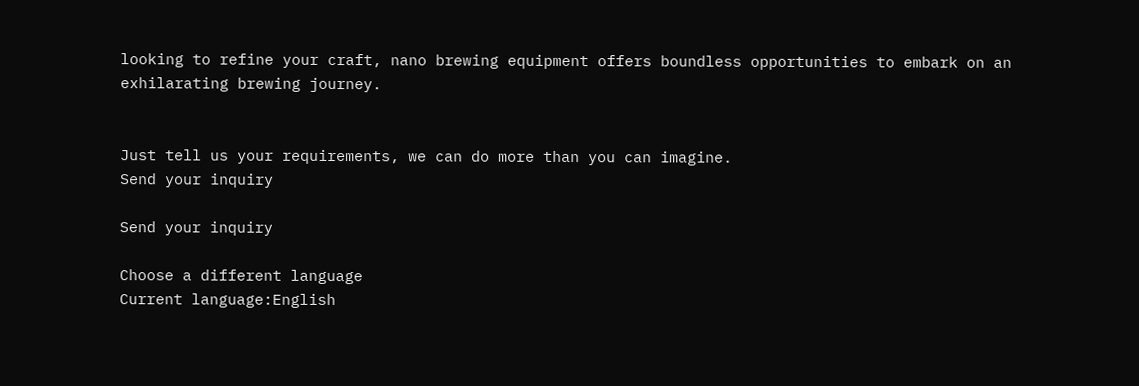looking to refine your craft, nano brewing equipment offers boundless opportunities to embark on an exhilarating brewing journey.


Just tell us your requirements, we can do more than you can imagine.
Send your inquiry

Send your inquiry

Choose a different language
Current language:English